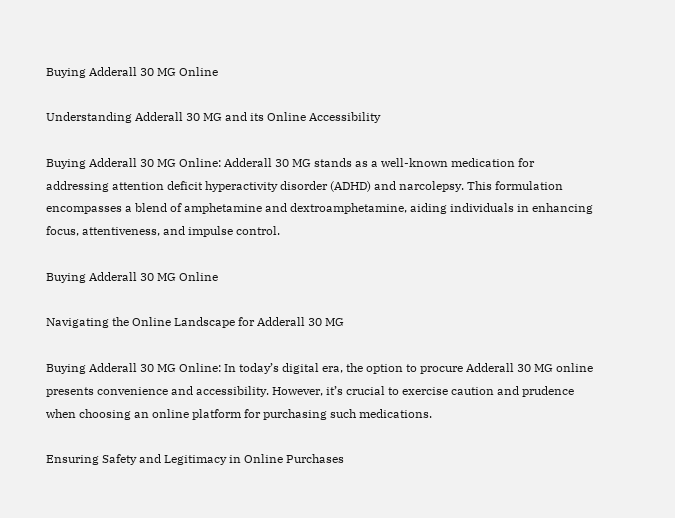Buying Adderall 30 MG Online

Understanding Adderall 30 MG and its Online Accessibility

Buying Adderall 30 MG Online: Adderall 30 MG stands as a well-known medication for addressing attention deficit hyperactivity disorder (ADHD) and narcolepsy. This formulation encompasses a blend of amphetamine and dextroamphetamine, aiding individuals in enhancing focus, attentiveness, and impulse control.

Buying Adderall 30 MG Online

Navigating the Online Landscape for Adderall 30 MG

Buying Adderall 30 MG Online: In today’s digital era, the option to procure Adderall 30 MG online presents convenience and accessibility. However, it’s crucial to exercise caution and prudence when choosing an online platform for purchasing such medications.

Ensuring Safety and Legitimacy in Online Purchases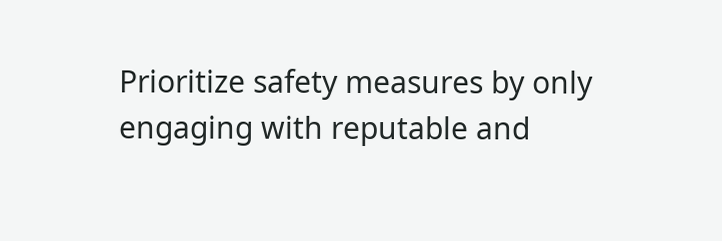Prioritize safety measures by only engaging with reputable and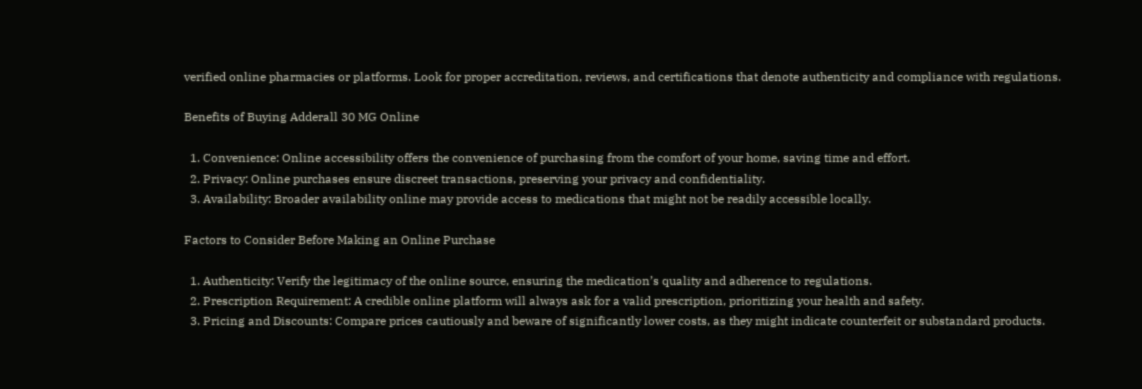verified online pharmacies or platforms. Look for proper accreditation, reviews, and certifications that denote authenticity and compliance with regulations.

Benefits of Buying Adderall 30 MG Online

  1. Convenience: Online accessibility offers the convenience of purchasing from the comfort of your home, saving time and effort.
  2. Privacy: Online purchases ensure discreet transactions, preserving your privacy and confidentiality.
  3. Availability: Broader availability online may provide access to medications that might not be readily accessible locally.

Factors to Consider Before Making an Online Purchase

  1. Authenticity: Verify the legitimacy of the online source, ensuring the medication’s quality and adherence to regulations.
  2. Prescription Requirement: A credible online platform will always ask for a valid prescription, prioritizing your health and safety.
  3. Pricing and Discounts: Compare prices cautiously and beware of significantly lower costs, as they might indicate counterfeit or substandard products.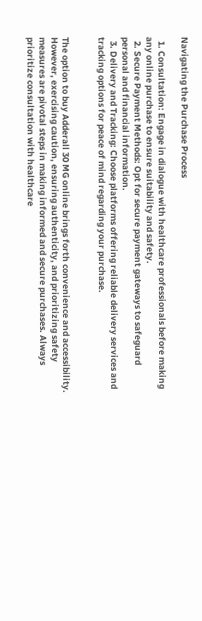Navigating the Purchase Process

  1. Consultation: Engage in dialogue with healthcare professionals before making any online purchase to ensure suitability and safety.
  2. Secure Payment Methods: Opt for secure payment gateways to safeguard personal and financial information.
  3. Delivery and Tracking: Choose platforms offering reliable delivery services and tracking options for peace of mind regarding your purchase.


The option to buy Adderall 30 MG online brings forth convenience and accessibility. However, exercising caution, ensuring authenticity, and prioritizing safety measures are pivotal steps in making informed and secure purchases. Always prioritize consultation with healthcare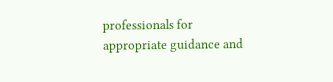professionals for appropriate guidance and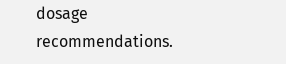dosage recommendations.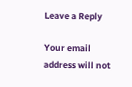Leave a Reply

Your email address will not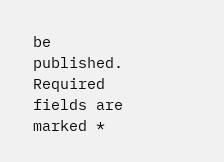be published. Required fields are marked *